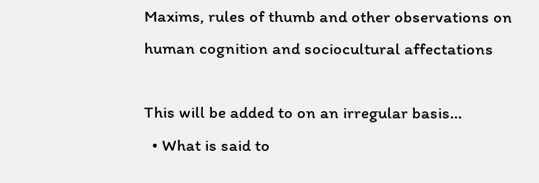Maxims, rules of thumb and other observations on human cognition and sociocultural affectations

This will be added to on an irregular basis...
  • What is said to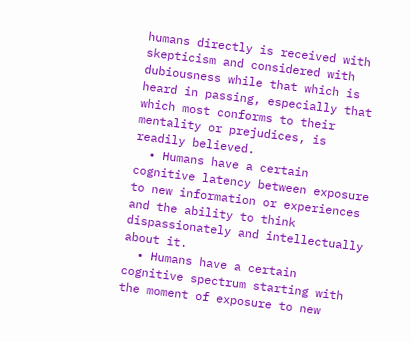humans directly is received with skepticism and considered with dubiousness while that which is heard in passing, especially that which most conforms to their mentality or prejudices, is readily believed.
  • Humans have a certain cognitive latency between exposure to new information or experiences and the ability to think dispassionately and intellectually about it.
  • Humans have a certain cognitive spectrum starting with the moment of exposure to new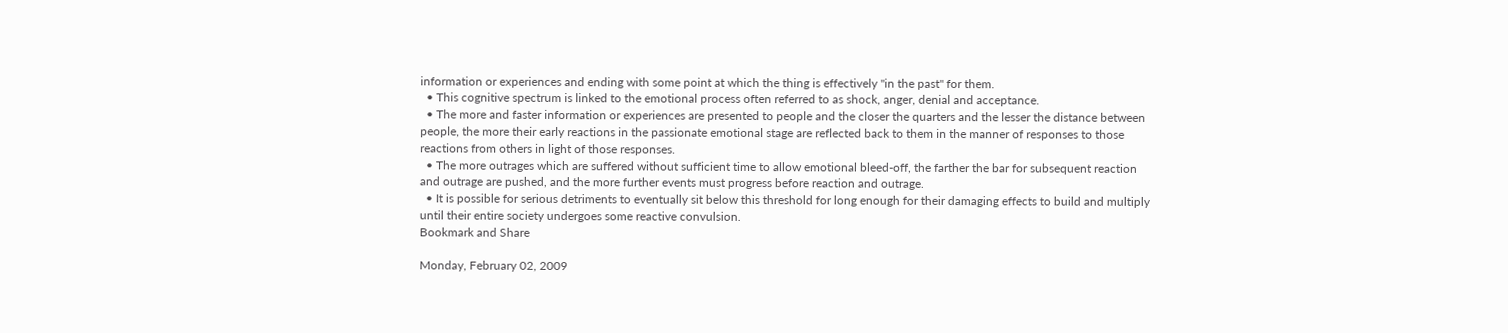information or experiences and ending with some point at which the thing is effectively "in the past" for them.
  • This cognitive spectrum is linked to the emotional process often referred to as shock, anger, denial and acceptance.
  • The more and faster information or experiences are presented to people and the closer the quarters and the lesser the distance between people, the more their early reactions in the passionate emotional stage are reflected back to them in the manner of responses to those reactions from others in light of those responses.
  • The more outrages which are suffered without sufficient time to allow emotional bleed-off, the farther the bar for subsequent reaction and outrage are pushed, and the more further events must progress before reaction and outrage.
  • It is possible for serious detriments to eventually sit below this threshold for long enough for their damaging effects to build and multiply until their entire society undergoes some reactive convulsion.
Bookmark and Share

Monday, February 02, 2009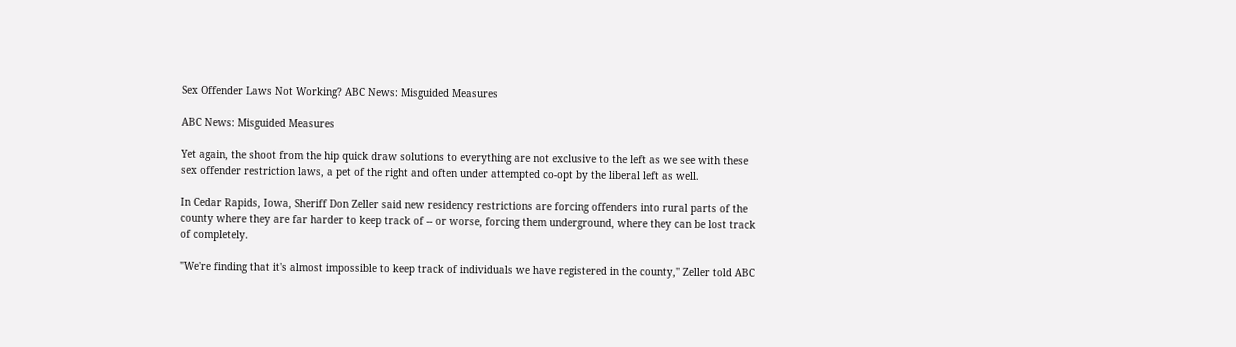Sex Offender Laws Not Working? ABC News: Misguided Measures

ABC News: Misguided Measures

Yet again, the shoot from the hip quick draw solutions to everything are not exclusive to the left as we see with these sex offender restriction laws, a pet of the right and often under attempted co-opt by the liberal left as well.

In Cedar Rapids, Iowa, Sheriff Don Zeller said new residency restrictions are forcing offenders into rural parts of the county where they are far harder to keep track of -- or worse, forcing them underground, where they can be lost track of completely.

"We're finding that it's almost impossible to keep track of individuals we have registered in the county,'' Zeller told ABC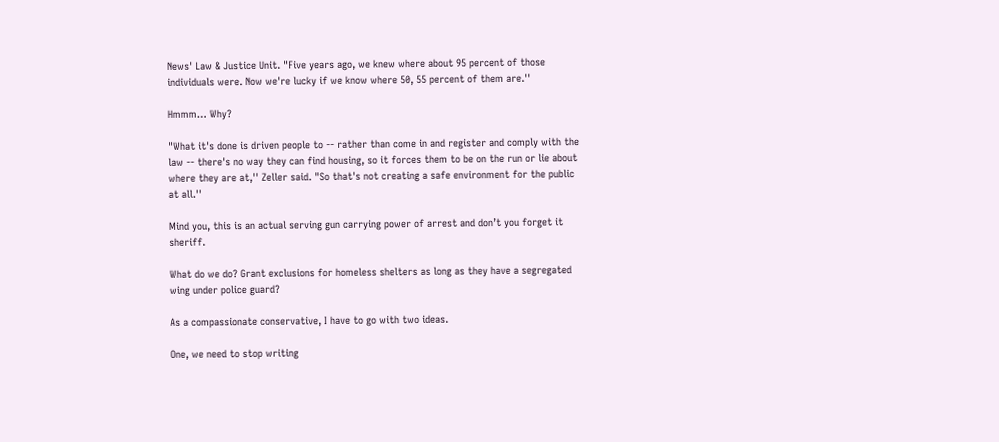News' Law & Justice Unit. "Five years ago, we knew where about 95 percent of those individuals were. Now we're lucky if we know where 50, 55 percent of them are.''

Hmmm… Why?

"What it's done is driven people to -- rather than come in and register and comply with the law -- there's no way they can find housing, so it forces them to be on the run or lie about where they are at,'' Zeller said. "So that's not creating a safe environment for the public at all.''

Mind you, this is an actual serving gun carrying power of arrest and don’t you forget it sheriff.

What do we do? Grant exclusions for homeless shelters as long as they have a segregated wing under police guard?

As a compassionate conservative, I have to go with two ideas.

One, we need to stop writing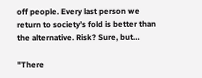off people. Every last person we return to society’s fold is better than the alternative. Risk? Sure, but…

"There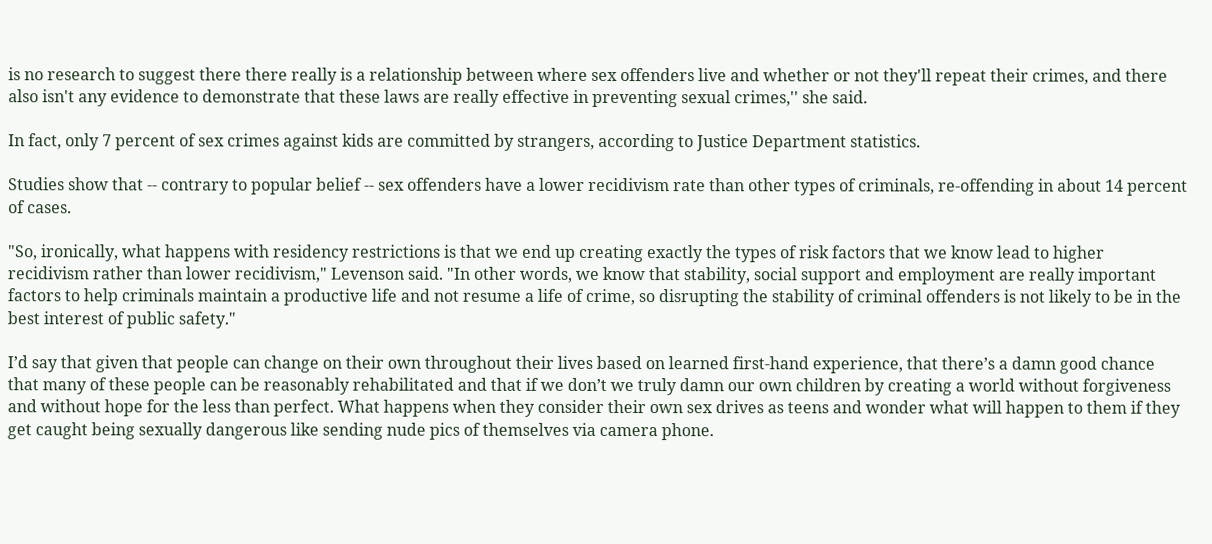is no research to suggest there there really is a relationship between where sex offenders live and whether or not they'll repeat their crimes, and there also isn't any evidence to demonstrate that these laws are really effective in preventing sexual crimes,'' she said.

In fact, only 7 percent of sex crimes against kids are committed by strangers, according to Justice Department statistics.

Studies show that -- contrary to popular belief -- sex offenders have a lower recidivism rate than other types of criminals, re-offending in about 14 percent of cases.

"So, ironically, what happens with residency restrictions is that we end up creating exactly the types of risk factors that we know lead to higher recidivism rather than lower recidivism," Levenson said. "In other words, we know that stability, social support and employment are really important factors to help criminals maintain a productive life and not resume a life of crime, so disrupting the stability of criminal offenders is not likely to be in the best interest of public safety."

I’d say that given that people can change on their own throughout their lives based on learned first-hand experience, that there’s a damn good chance that many of these people can be reasonably rehabilitated and that if we don’t we truly damn our own children by creating a world without forgiveness and without hope for the less than perfect. What happens when they consider their own sex drives as teens and wonder what will happen to them if they get caught being sexually dangerous like sending nude pics of themselves via camera phone.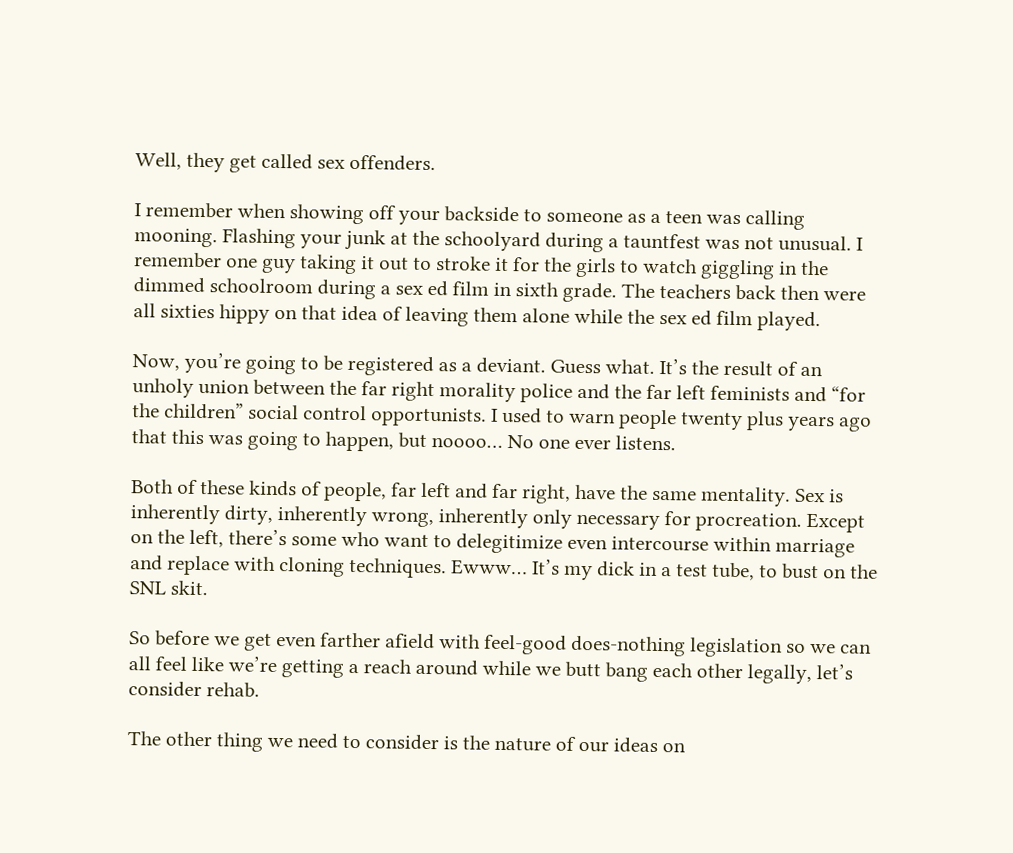Well, they get called sex offenders.

I remember when showing off your backside to someone as a teen was calling mooning. Flashing your junk at the schoolyard during a tauntfest was not unusual. I remember one guy taking it out to stroke it for the girls to watch giggling in the dimmed schoolroom during a sex ed film in sixth grade. The teachers back then were all sixties hippy on that idea of leaving them alone while the sex ed film played.

Now, you’re going to be registered as a deviant. Guess what. It’s the result of an unholy union between the far right morality police and the far left feminists and “for the children” social control opportunists. I used to warn people twenty plus years ago that this was going to happen, but noooo… No one ever listens.

Both of these kinds of people, far left and far right, have the same mentality. Sex is inherently dirty, inherently wrong, inherently only necessary for procreation. Except on the left, there’s some who want to delegitimize even intercourse within marriage and replace with cloning techniques. Ewww… It’s my dick in a test tube, to bust on the SNL skit.

So before we get even farther afield with feel-good does-nothing legislation so we can all feel like we’re getting a reach around while we butt bang each other legally, let’s consider rehab.

The other thing we need to consider is the nature of our ideas on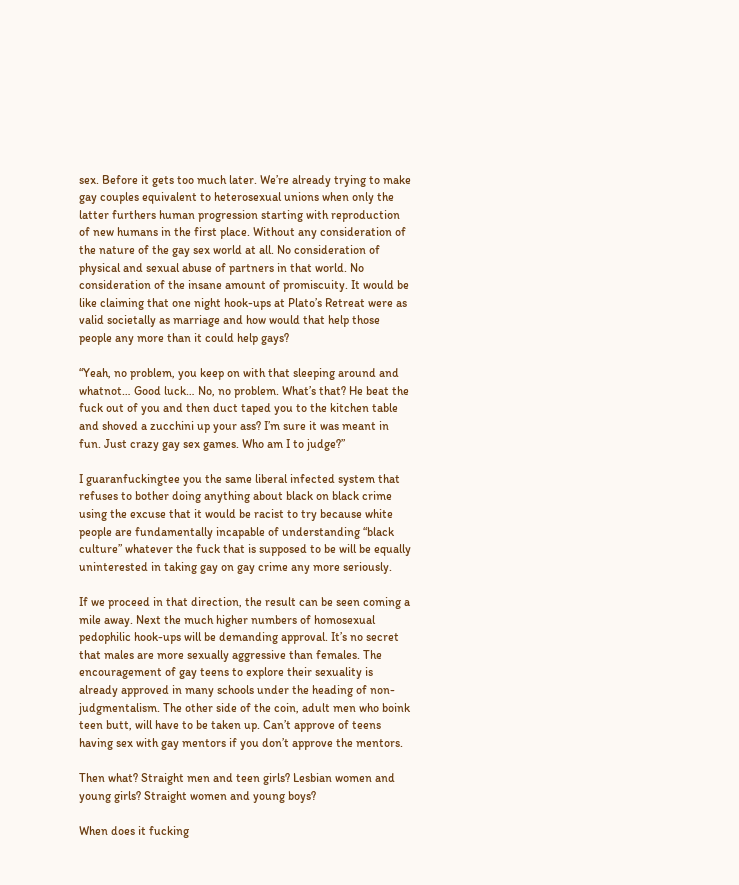sex. Before it gets too much later. We’re already trying to make gay couples equivalent to heterosexual unions when only the latter furthers human progression starting with reproduction of new humans in the first place. Without any consideration of the nature of the gay sex world at all. No consideration of physical and sexual abuse of partners in that world. No consideration of the insane amount of promiscuity. It would be like claiming that one night hook-ups at Plato’s Retreat were as valid societally as marriage and how would that help those people any more than it could help gays?

“Yeah, no problem, you keep on with that sleeping around and whatnot… Good luck… No, no problem. What’s that? He beat the fuck out of you and then duct taped you to the kitchen table and shoved a zucchini up your ass? I’m sure it was meant in fun. Just crazy gay sex games. Who am I to judge?”

I guaranfuckingtee you the same liberal infected system that refuses to bother doing anything about black on black crime using the excuse that it would be racist to try because white people are fundamentally incapable of understanding “black culture” whatever the fuck that is supposed to be will be equally uninterested in taking gay on gay crime any more seriously.

If we proceed in that direction, the result can be seen coming a mile away. Next the much higher numbers of homosexual pedophilic hook-ups will be demanding approval. It’s no secret that males are more sexually aggressive than females. The encouragement of gay teens to explore their sexuality is already approved in many schools under the heading of non-judgmentalism. The other side of the coin, adult men who boink teen butt, will have to be taken up. Can’t approve of teens having sex with gay mentors if you don’t approve the mentors.

Then what? Straight men and teen girls? Lesbian women and young girls? Straight women and young boys?

When does it fucking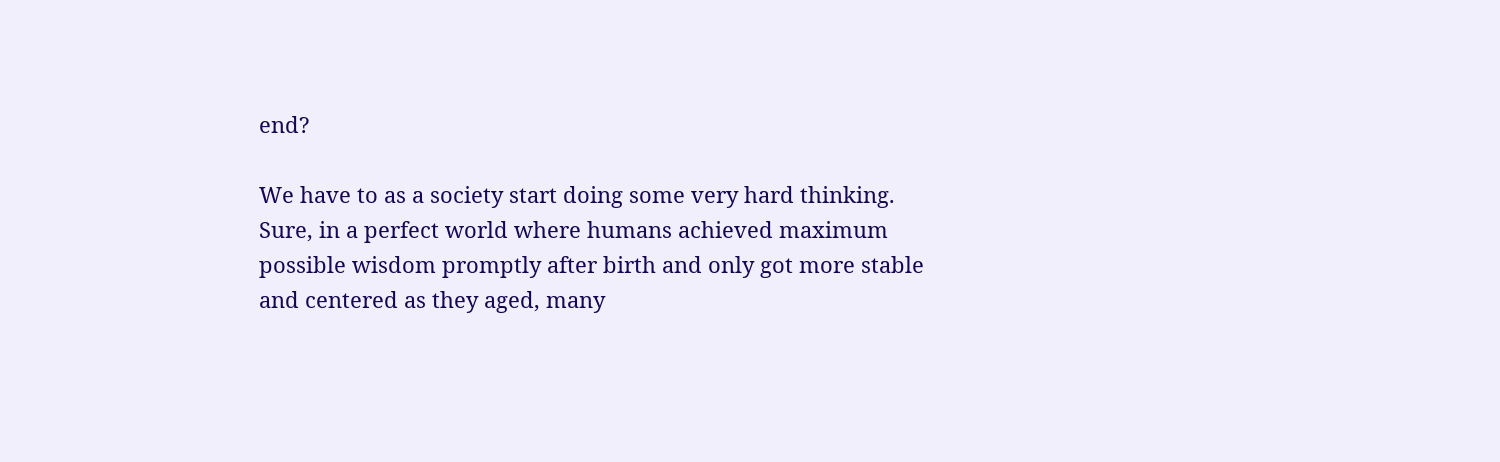end?

We have to as a society start doing some very hard thinking. Sure, in a perfect world where humans achieved maximum possible wisdom promptly after birth and only got more stable and centered as they aged, many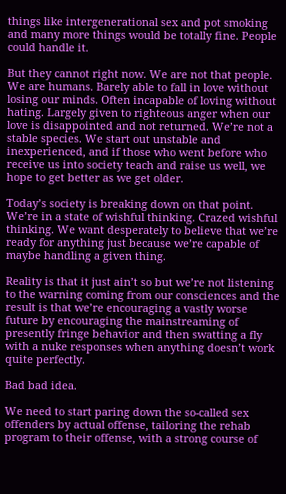things like intergenerational sex and pot smoking and many more things would be totally fine. People could handle it.

But they cannot right now. We are not that people. We are humans. Barely able to fall in love without losing our minds. Often incapable of loving without hating. Largely given to righteous anger when our love is disappointed and not returned. We’re not a stable species. We start out unstable and inexperienced, and if those who went before who receive us into society teach and raise us well, we hope to get better as we get older.

Today’s society is breaking down on that point. We’re in a state of wishful thinking. Crazed wishful thinking. We want desperately to believe that we’re ready for anything just because we’re capable of maybe handling a given thing.

Reality is that it just ain’t so but we’re not listening to the warning coming from our consciences and the result is that we’re encouraging a vastly worse future by encouraging the mainstreaming of presently fringe behavior and then swatting a fly with a nuke responses when anything doesn’t work quite perfectly.

Bad bad idea.

We need to start paring down the so-called sex offenders by actual offense, tailoring the rehab program to their offense, with a strong course of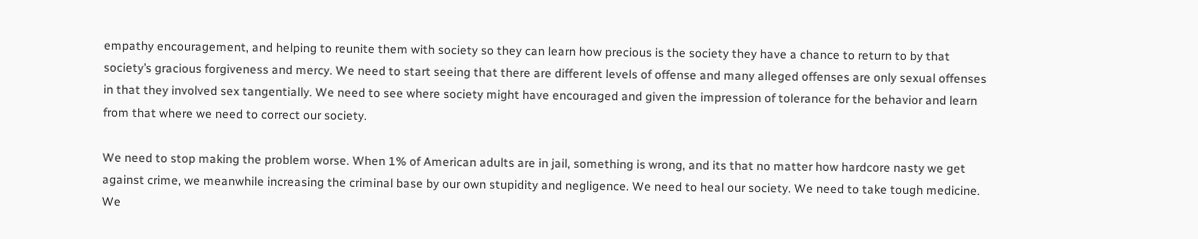empathy encouragement, and helping to reunite them with society so they can learn how precious is the society they have a chance to return to by that society’s gracious forgiveness and mercy. We need to start seeing that there are different levels of offense and many alleged offenses are only sexual offenses in that they involved sex tangentially. We need to see where society might have encouraged and given the impression of tolerance for the behavior and learn from that where we need to correct our society.

We need to stop making the problem worse. When 1% of American adults are in jail, something is wrong, and its that no matter how hardcore nasty we get against crime, we meanwhile increasing the criminal base by our own stupidity and negligence. We need to heal our society. We need to take tough medicine. We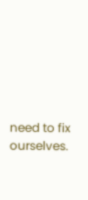need to fix ourselves.